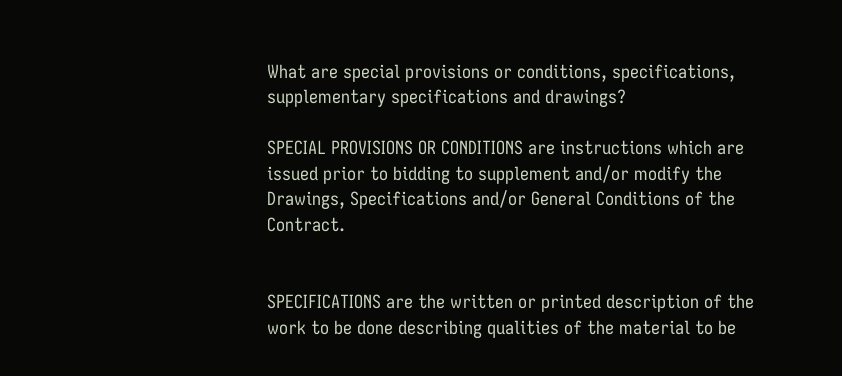What are special provisions or conditions, specifications, supplementary specifications and drawings?

SPECIAL PROVISIONS OR CONDITIONS are instructions which are issued prior to bidding to supplement and/or modify the Drawings, Specifications and/or General Conditions of the Contract.


SPECIFICATIONS are the written or printed description of the work to be done describing qualities of the material to be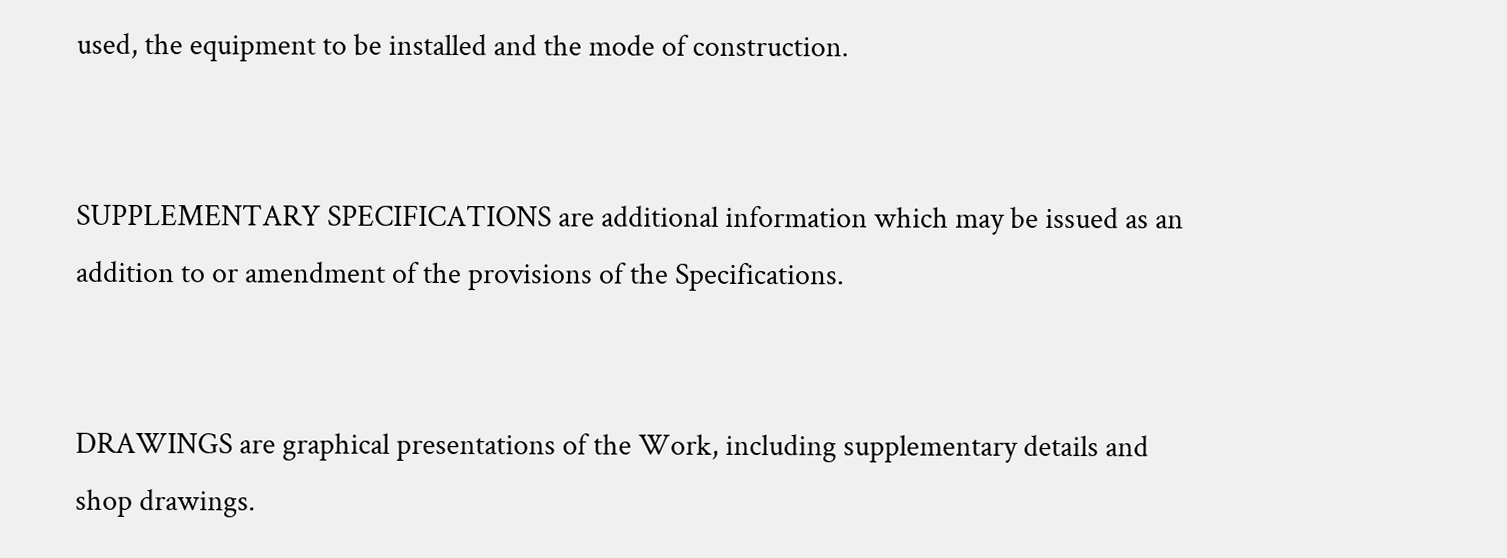used, the equipment to be installed and the mode of construction.


SUPPLEMENTARY SPECIFICATIONS are additional information which may be issued as an addition to or amendment of the provisions of the Specifications.


DRAWINGS are graphical presentations of the Work, including supplementary details and shop drawings.